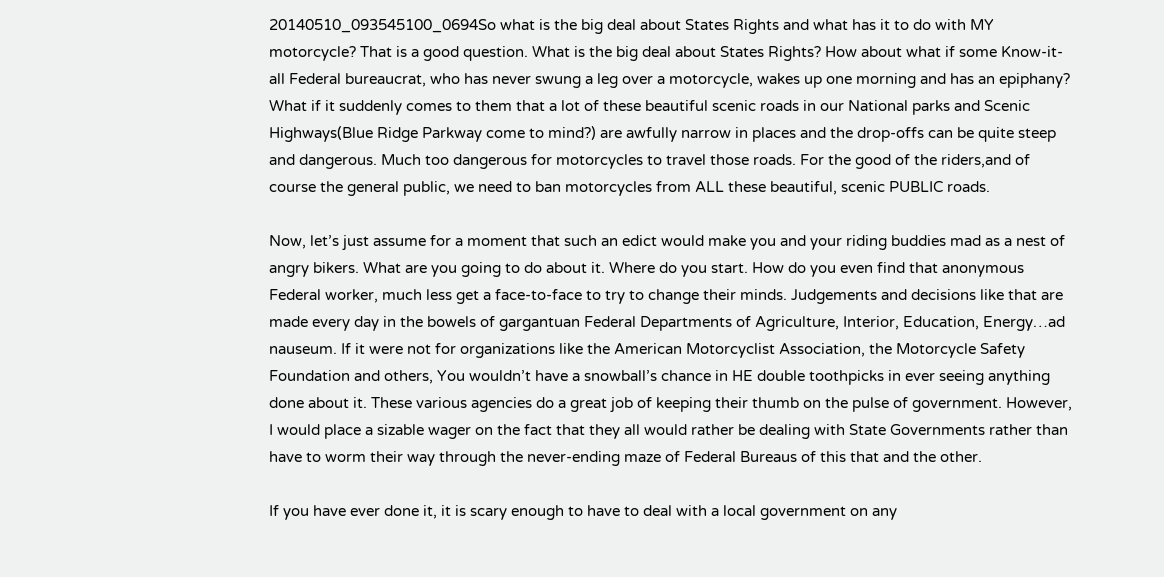20140510_093545100_0694So what is the big deal about States Rights and what has it to do with MY motorcycle? That is a good question. What is the big deal about States Rights? How about what if some Know-it-all Federal bureaucrat, who has never swung a leg over a motorcycle, wakes up one morning and has an epiphany? What if it suddenly comes to them that a lot of these beautiful scenic roads in our National parks and Scenic Highways(Blue Ridge Parkway come to mind?) are awfully narrow in places and the drop-offs can be quite steep and dangerous. Much too dangerous for motorcycles to travel those roads. For the good of the riders,and of course the general public, we need to ban motorcycles from ALL these beautiful, scenic PUBLIC roads.

Now, let’s just assume for a moment that such an edict would make you and your riding buddies mad as a nest of angry bikers. What are you going to do about it. Where do you start. How do you even find that anonymous Federal worker, much less get a face-to-face to try to change their minds. Judgements and decisions like that are made every day in the bowels of gargantuan Federal Departments of Agriculture, Interior, Education, Energy…ad nauseum. If it were not for organizations like the American Motorcyclist Association, the Motorcycle Safety Foundation and others, You wouldn’t have a snowball’s chance in HE double toothpicks in ever seeing anything done about it. These various agencies do a great job of keeping their thumb on the pulse of government. However, I would place a sizable wager on the fact that they all would rather be dealing with State Governments rather than have to worm their way through the never-ending maze of Federal Bureaus of this that and the other.

If you have ever done it, it is scary enough to have to deal with a local government on any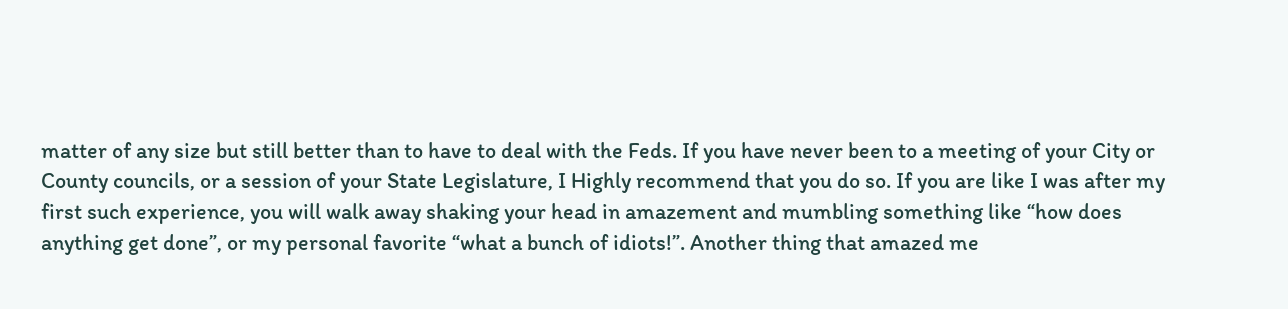matter of any size but still better than to have to deal with the Feds. If you have never been to a meeting of your City or County councils, or a session of your State Legislature, I Highly recommend that you do so. If you are like I was after my first such experience, you will walk away shaking your head in amazement and mumbling something like “how does anything get done”, or my personal favorite “what a bunch of idiots!”. Another thing that amazed me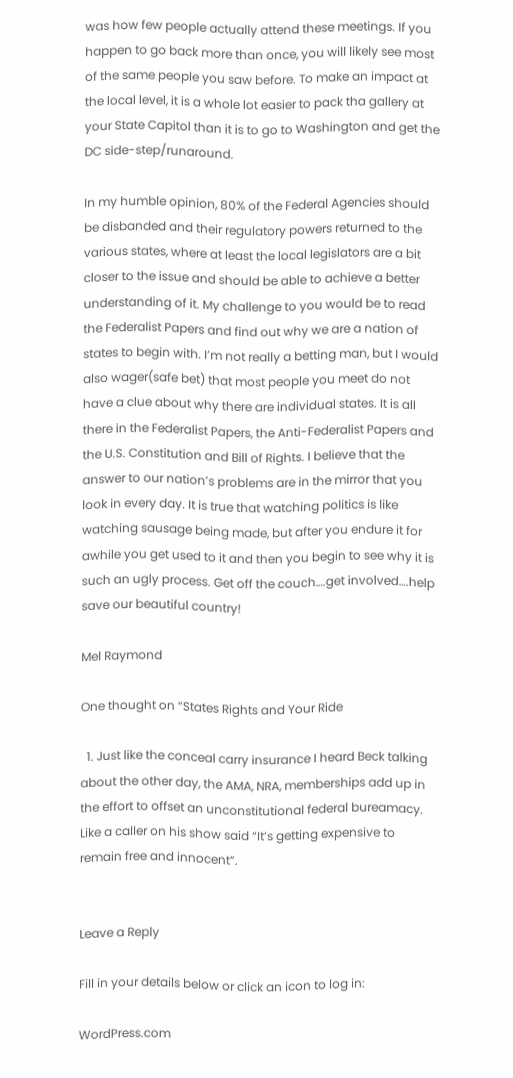was how few people actually attend these meetings. If you happen to go back more than once, you will likely see most of the same people you saw before. To make an impact at the local level, it is a whole lot easier to pack tha gallery at your State Capitol than it is to go to Washington and get the DC side-step/runaround.

In my humble opinion, 80% of the Federal Agencies should be disbanded and their regulatory powers returned to the various states, where at least the local legislators are a bit closer to the issue and should be able to achieve a better understanding of it. My challenge to you would be to read the Federalist Papers and find out why we are a nation of states to begin with. I’m not really a betting man, but I would also wager(safe bet) that most people you meet do not have a clue about why there are individual states. It is all there in the Federalist Papers, the Anti-Federalist Papers and the U.S. Constitution and Bill of Rights. I believe that the answer to our nation’s problems are in the mirror that you look in every day. It is true that watching politics is like watching sausage being made, but after you endure it for awhile you get used to it and then you begin to see why it is such an ugly process. Get off the couch….get involved….help save our beautiful country!

Mel Raymond

One thought on “States Rights and Your Ride

  1. Just like the conceal carry insurance I heard Beck talking about the other day, the AMA, NRA, memberships add up in the effort to offset an unconstitutional federal bureamacy. Like a caller on his show said “It’s getting expensive to remain free and innocent”.


Leave a Reply

Fill in your details below or click an icon to log in:

WordPress.com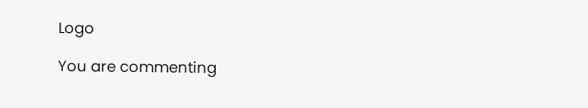Logo

You are commenting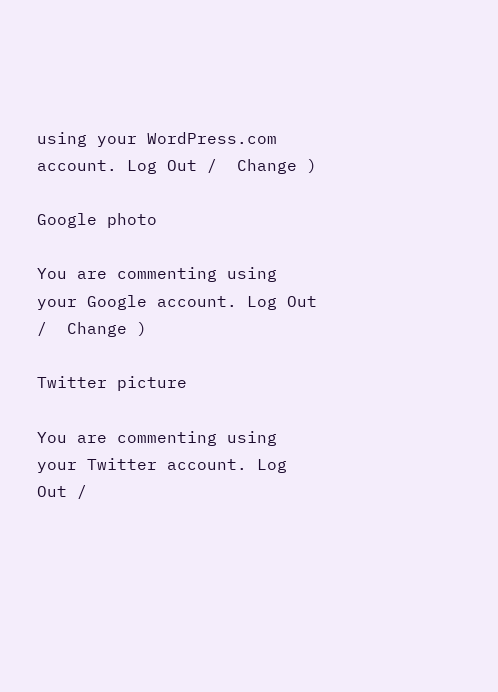using your WordPress.com account. Log Out /  Change )

Google photo

You are commenting using your Google account. Log Out /  Change )

Twitter picture

You are commenting using your Twitter account. Log Out /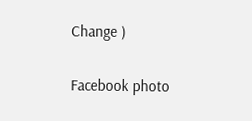Change )

Facebook photo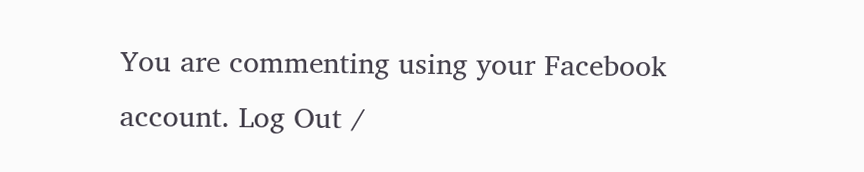You are commenting using your Facebook account. Log Out /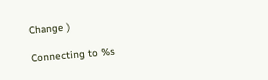Change )

Connecting to %s